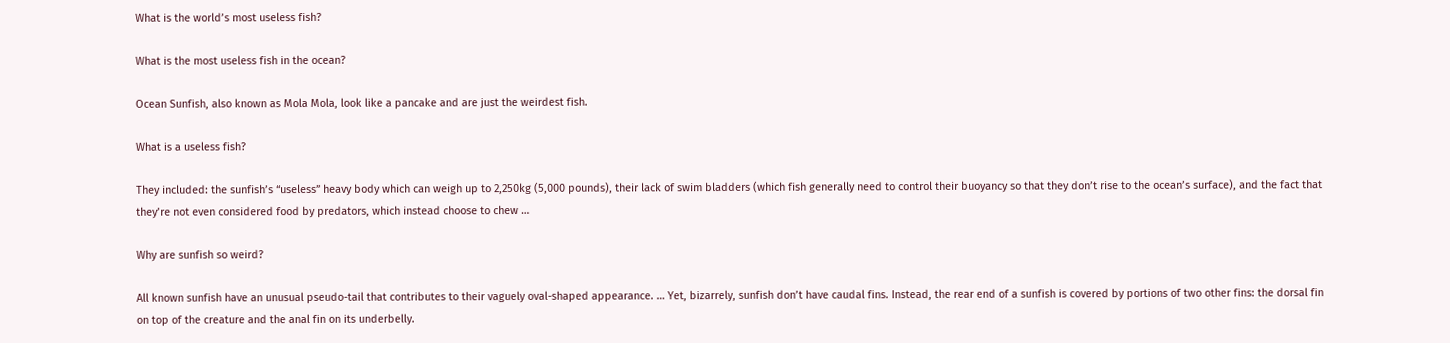What is the world’s most useless fish?

What is the most useless fish in the ocean?

Ocean Sunfish, also known as Mola Mola, look like a pancake and are just the weirdest fish.

What is a useless fish?

They included: the sunfish’s “useless” heavy body which can weigh up to 2,250kg (5,000 pounds), their lack of swim bladders (which fish generally need to control their buoyancy so that they don’t rise to the ocean’s surface), and the fact that they’re not even considered food by predators, which instead choose to chew …

Why are sunfish so weird?

All known sunfish have an unusual pseudo-tail that contributes to their vaguely oval-shaped appearance. … Yet, bizarrely, sunfish don’t have caudal fins. Instead, the rear end of a sunfish is covered by portions of two other fins: the dorsal fin on top of the creature and the anal fin on its underbelly.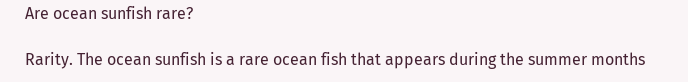Are ocean sunfish rare?

Rarity. The ocean sunfish is a rare ocean fish that appears during the summer months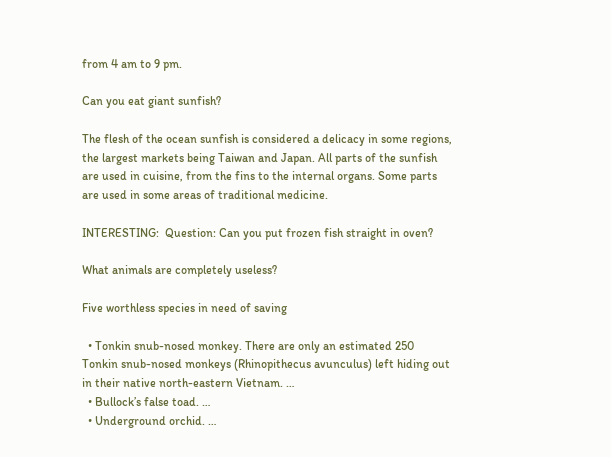from 4 am to 9 pm.

Can you eat giant sunfish?

The flesh of the ocean sunfish is considered a delicacy in some regions, the largest markets being Taiwan and Japan. All parts of the sunfish are used in cuisine, from the fins to the internal organs. Some parts are used in some areas of traditional medicine.

INTERESTING:  Question: Can you put frozen fish straight in oven?

What animals are completely useless?

Five worthless species in need of saving

  • Tonkin snub-nosed monkey. There are only an estimated 250 Tonkin snub-nosed monkeys (Rhinopithecus avunculus) left hiding out in their native north-eastern Vietnam. …
  • Bullock’s false toad. …
  • Underground orchid. …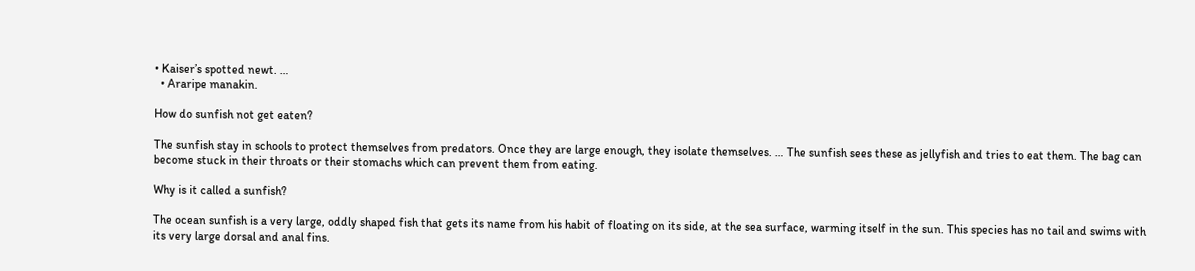• Kaiser’s spotted newt. …
  • Araripe manakin.

How do sunfish not get eaten?

The sunfish stay in schools to protect themselves from predators. Once they are large enough, they isolate themselves. … The sunfish sees these as jellyfish and tries to eat them. The bag can become stuck in their throats or their stomachs which can prevent them from eating.

Why is it called a sunfish?

The ocean sunfish is a very large, oddly shaped fish that gets its name from his habit of floating on its side, at the sea surface, warming itself in the sun. This species has no tail and swims with its very large dorsal and anal fins.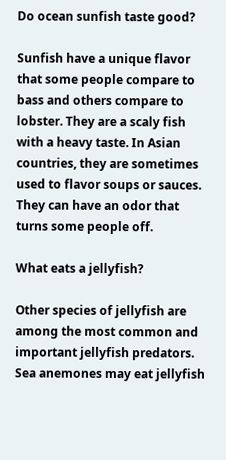Do ocean sunfish taste good?

Sunfish have a unique flavor that some people compare to bass and others compare to lobster. They are a scaly fish with a heavy taste. In Asian countries, they are sometimes used to flavor soups or sauces. They can have an odor that turns some people off.

What eats a jellyfish?

Other species of jellyfish are among the most common and important jellyfish predators. Sea anemones may eat jellyfish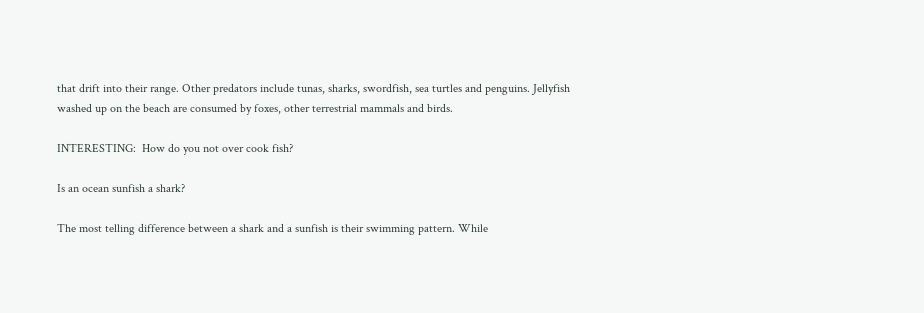that drift into their range. Other predators include tunas, sharks, swordfish, sea turtles and penguins. Jellyfish washed up on the beach are consumed by foxes, other terrestrial mammals and birds.

INTERESTING:  How do you not over cook fish?

Is an ocean sunfish a shark?

The most telling difference between a shark and a sunfish is their swimming pattern. While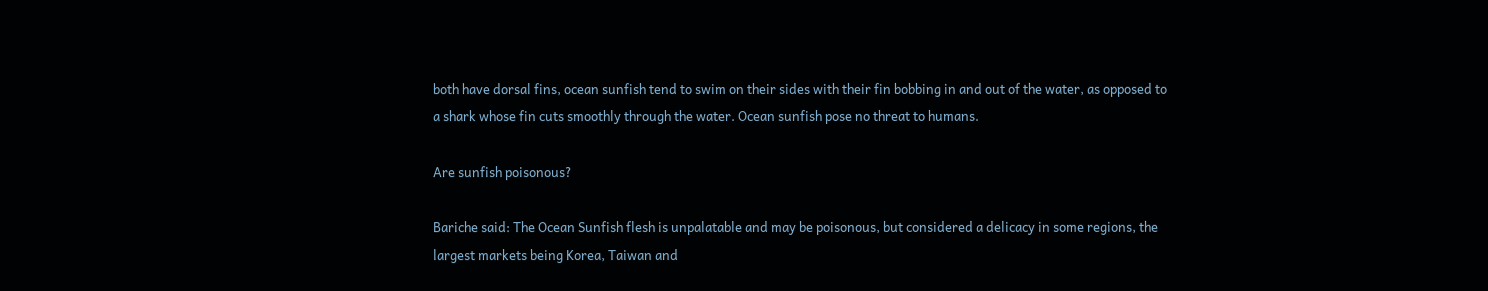both have dorsal fins, ocean sunfish tend to swim on their sides with their fin bobbing in and out of the water, as opposed to a shark whose fin cuts smoothly through the water. Ocean sunfish pose no threat to humans.

Are sunfish poisonous?

Bariche said: The Ocean Sunfish flesh is unpalatable and may be poisonous, but considered a delicacy in some regions, the largest markets being Korea, Taiwan and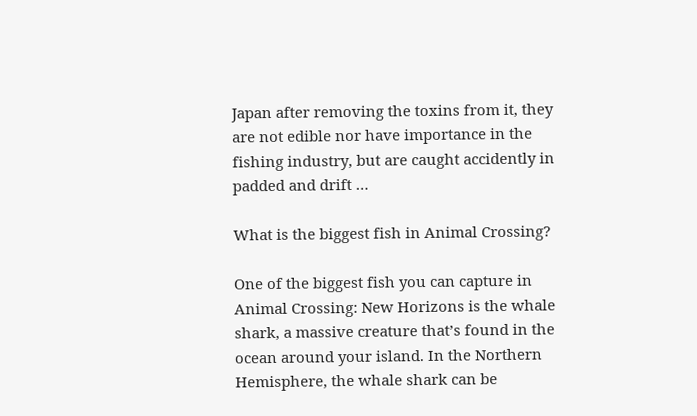Japan after removing the toxins from it, they are not edible nor have importance in the fishing industry, but are caught accidently in padded and drift …

What is the biggest fish in Animal Crossing?

One of the biggest fish you can capture in Animal Crossing: New Horizons is the whale shark, a massive creature that’s found in the ocean around your island. In the Northern Hemisphere, the whale shark can be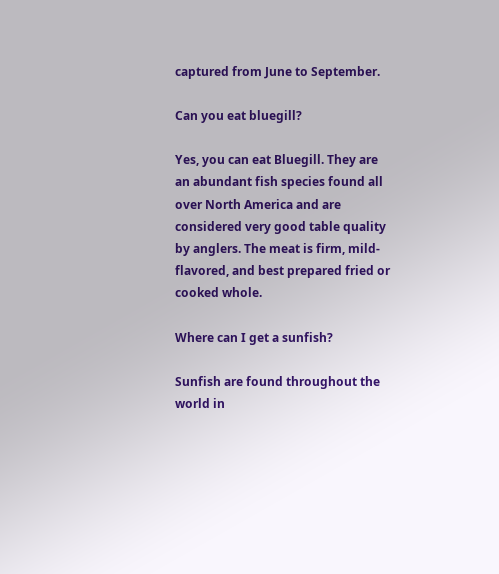captured from June to September.

Can you eat bluegill?

Yes, you can eat Bluegill. They are an abundant fish species found all over North America and are considered very good table quality by anglers. The meat is firm, mild-flavored, and best prepared fried or cooked whole.

Where can I get a sunfish?

Sunfish are found throughout the world in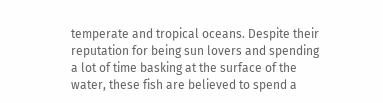temperate and tropical oceans. Despite their reputation for being sun lovers and spending a lot of time basking at the surface of the water, these fish are believed to spend a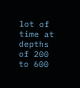lot of time at depths of 200 to 600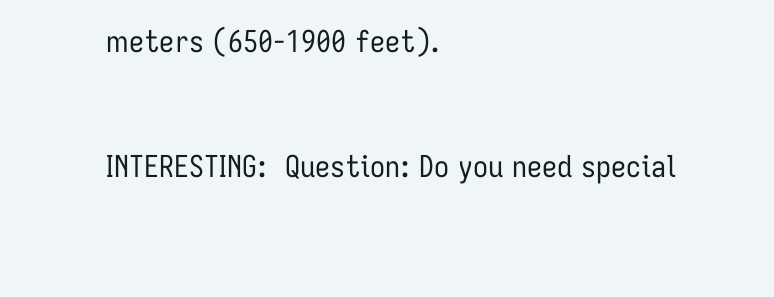meters (650-1900 feet).

INTERESTING:  Question: Do you need special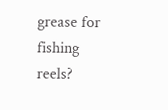grease for fishing reels?